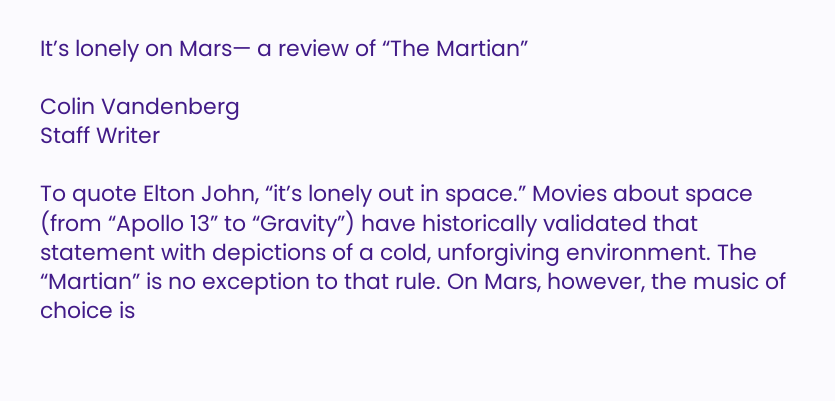It’s lonely on Mars— a review of “The Martian”

Colin Vandenberg
Staff Writer

To quote Elton John, “it’s lonely out in space.” Movies about space (from “Apollo 13” to “Gravity”) have historically validated that statement with depictions of a cold, unforgiving environment. The “Martian” is no exception to that rule. On Mars, however, the music of choice is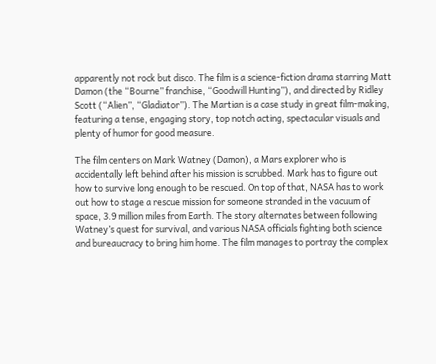apparently not rock but disco. The film is a science-fiction drama starring Matt Damon (the “Bourne” franchise, “Goodwill Hunting”), and directed by Ridley Scott (“Alien”, “Gladiator”). The Martian is a case study in great film-making, featuring a tense, engaging story, top notch acting, spectacular visuals and plenty of humor for good measure.

The film centers on Mark Watney (Damon), a Mars explorer who is accidentally left behind after his mission is scrubbed. Mark has to figure out how to survive long enough to be rescued. On top of that, NASA has to work out how to stage a rescue mission for someone stranded in the vacuum of space, 3.9 million miles from Earth. The story alternates between following Watney’s quest for survival, and various NASA officials fighting both science and bureaucracy to bring him home. The film manages to portray the complex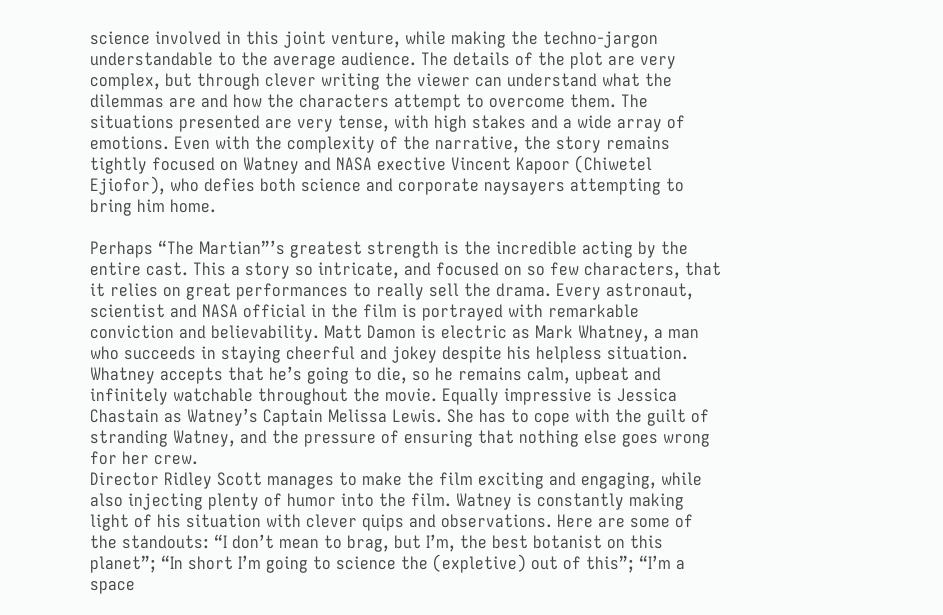science involved in this joint venture, while making the techno-jargon understandable to the average audience. The details of the plot are very complex, but through clever writing the viewer can understand what the dilemmas are and how the characters attempt to overcome them. The situations presented are very tense, with high stakes and a wide array of emotions. Even with the complexity of the narrative, the story remains tightly focused on Watney and NASA exective Vincent Kapoor (Chiwetel Ejiofor), who defies both science and corporate naysayers attempting to bring him home.

Perhaps “The Martian”’s greatest strength is the incredible acting by the entire cast. This a story so intricate, and focused on so few characters, that it relies on great performances to really sell the drama. Every astronaut, scientist and NASA official in the film is portrayed with remarkable conviction and believability. Matt Damon is electric as Mark Whatney, a man who succeeds in staying cheerful and jokey despite his helpless situation. Whatney accepts that he’s going to die, so he remains calm, upbeat and infinitely watchable throughout the movie. Equally impressive is Jessica Chastain as Watney’s Captain Melissa Lewis. She has to cope with the guilt of stranding Watney, and the pressure of ensuring that nothing else goes wrong for her crew.
Director Ridley Scott manages to make the film exciting and engaging, while also injecting plenty of humor into the film. Watney is constantly making light of his situation with clever quips and observations. Here are some of the standouts: “I don’t mean to brag, but I’m, the best botanist on this planet”; “In short I’m going to science the (expletive) out of this”; “I’m a space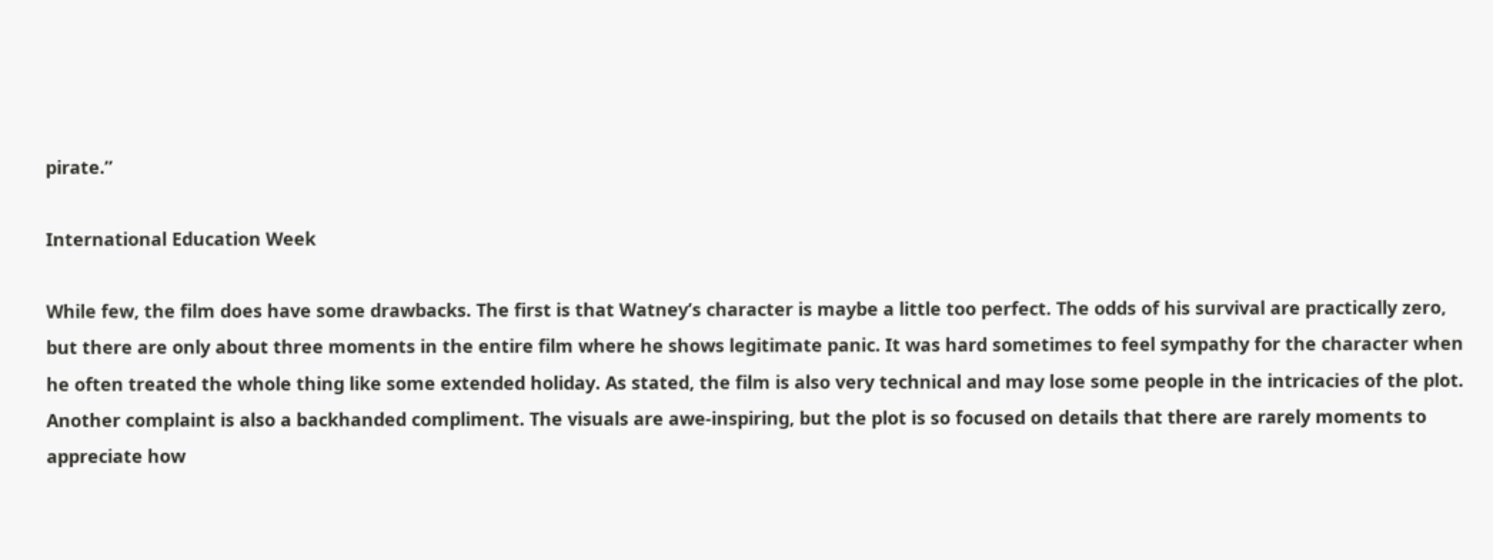pirate.”

International Education Week

While few, the film does have some drawbacks. The first is that Watney’s character is maybe a little too perfect. The odds of his survival are practically zero, but there are only about three moments in the entire film where he shows legitimate panic. It was hard sometimes to feel sympathy for the character when he often treated the whole thing like some extended holiday. As stated, the film is also very technical and may lose some people in the intricacies of the plot. Another complaint is also a backhanded compliment. The visuals are awe-inspiring, but the plot is so focused on details that there are rarely moments to appreciate how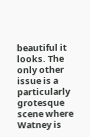beautiful it looks. The only other issue is a particularly grotesque scene where Watney is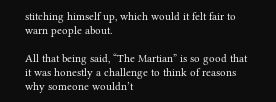stitching himself up, which would it felt fair to warn people about.

All that being said, “The Martian” is so good that it was honestly a challenge to think of reasons why someone wouldn’t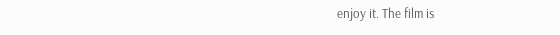enjoy it. The film is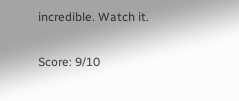incredible. Watch it.

Score: 9/10